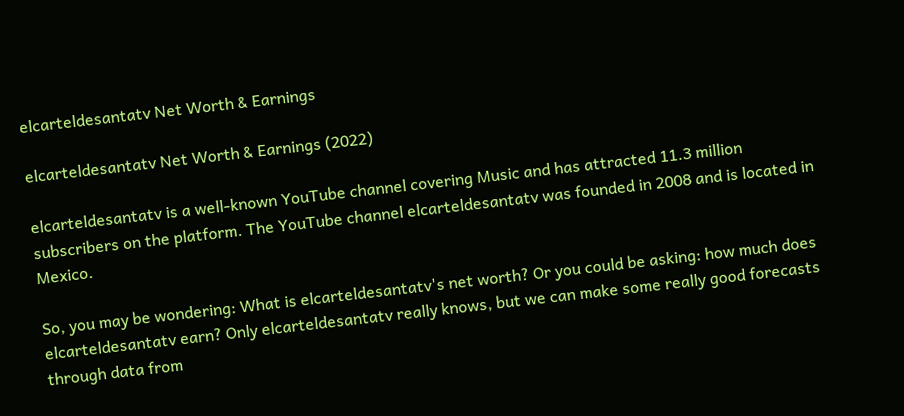elcarteldesantatv Net Worth & Earnings

elcarteldesantatv Net Worth & Earnings (2022)

elcarteldesantatv is a well-known YouTube channel covering Music and has attracted 11.3 million subscribers on the platform. The YouTube channel elcarteldesantatv was founded in 2008 and is located in Mexico.

So, you may be wondering: What is elcarteldesantatv's net worth? Or you could be asking: how much does elcarteldesantatv earn? Only elcarteldesantatv really knows, but we can make some really good forecasts through data from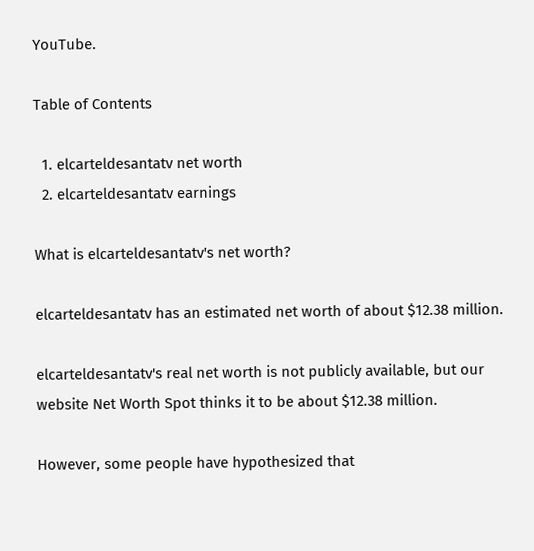YouTube.

Table of Contents

  1. elcarteldesantatv net worth
  2. elcarteldesantatv earnings

What is elcarteldesantatv's net worth?

elcarteldesantatv has an estimated net worth of about $12.38 million.

elcarteldesantatv's real net worth is not publicly available, but our website Net Worth Spot thinks it to be about $12.38 million.

However, some people have hypothesized that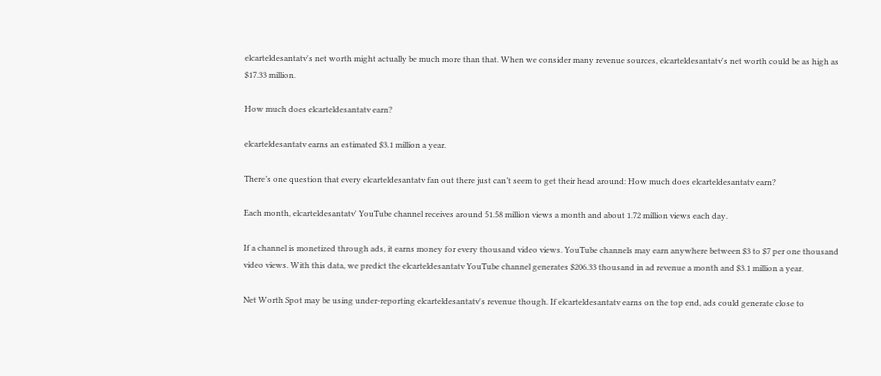elcarteldesantatv's net worth might actually be much more than that. When we consider many revenue sources, elcarteldesantatv's net worth could be as high as $17.33 million.

How much does elcarteldesantatv earn?

elcarteldesantatv earns an estimated $3.1 million a year.

There’s one question that every elcarteldesantatv fan out there just can’t seem to get their head around: How much does elcarteldesantatv earn?

Each month, elcarteldesantatv' YouTube channel receives around 51.58 million views a month and about 1.72 million views each day.

If a channel is monetized through ads, it earns money for every thousand video views. YouTube channels may earn anywhere between $3 to $7 per one thousand video views. With this data, we predict the elcarteldesantatv YouTube channel generates $206.33 thousand in ad revenue a month and $3.1 million a year.

Net Worth Spot may be using under-reporting elcarteldesantatv's revenue though. If elcarteldesantatv earns on the top end, ads could generate close to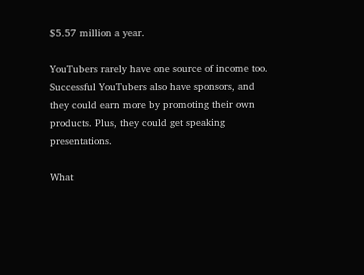$5.57 million a year.

YouTubers rarely have one source of income too. Successful YouTubers also have sponsors, and they could earn more by promoting their own products. Plus, they could get speaking presentations.

What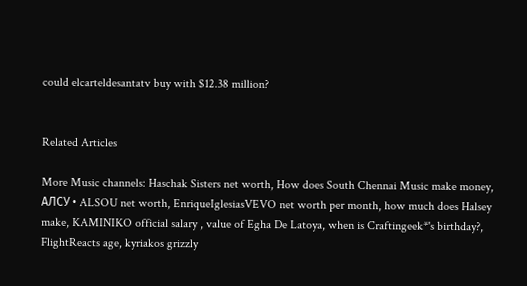could elcarteldesantatv buy with $12.38 million?


Related Articles

More Music channels: Haschak Sisters net worth, How does South Chennai Music make money, АЛСУ • ALSOU net worth, EnriqueIglesiasVEVO net worth per month, how much does Halsey make, KAMINIKO official salary , value of Egha De Latoya, when is Craftingeek*'s birthday?, FlightReacts age, kyriakos grizzly